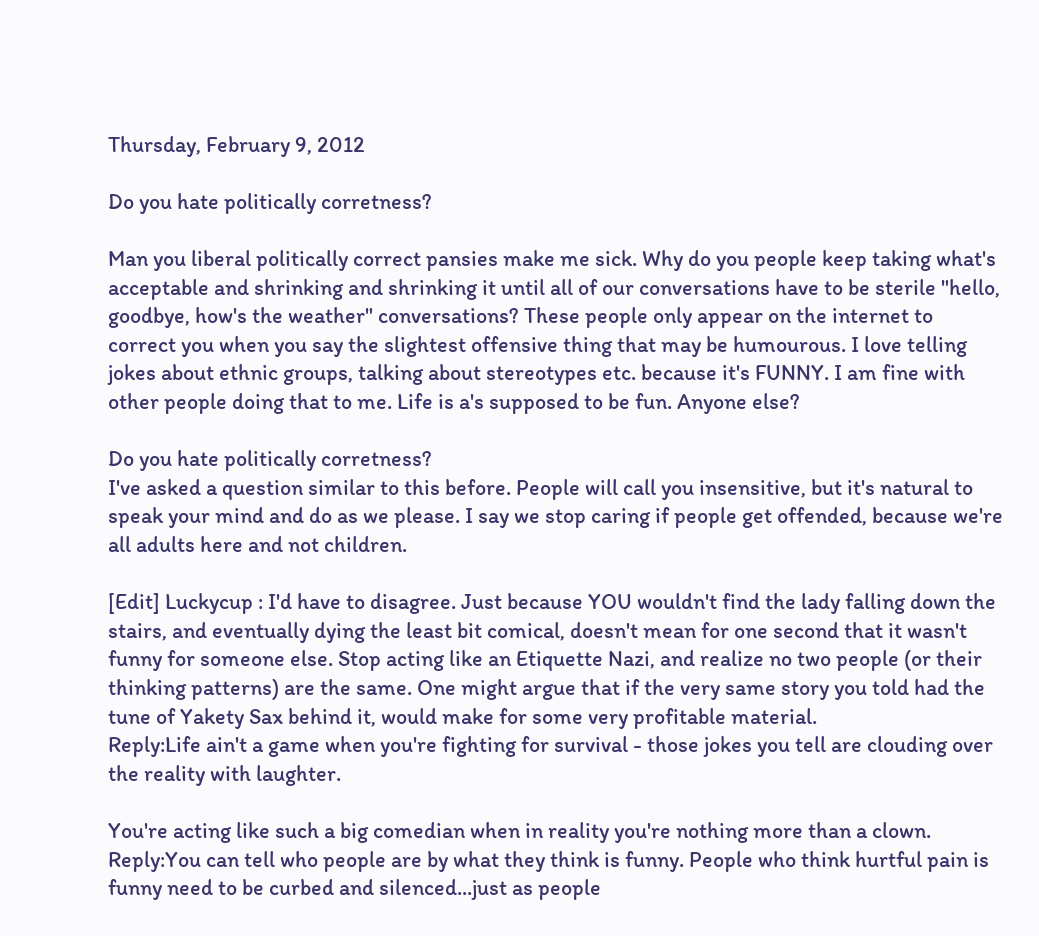Thursday, February 9, 2012

Do you hate politically corretness?

Man you liberal politically correct pansies make me sick. Why do you people keep taking what's acceptable and shrinking and shrinking it until all of our conversations have to be sterile "hello, goodbye, how's the weather" conversations? These people only appear on the internet to correct you when you say the slightest offensive thing that may be humourous. I love telling jokes about ethnic groups, talking about stereotypes etc. because it's FUNNY. I am fine with other people doing that to me. Life is a's supposed to be fun. Anyone else?

Do you hate politically corretness?
I've asked a question similar to this before. People will call you insensitive, but it's natural to speak your mind and do as we please. I say we stop caring if people get offended, because we're all adults here and not children.

[Edit] Luckycup : I'd have to disagree. Just because YOU wouldn't find the lady falling down the stairs, and eventually dying the least bit comical, doesn't mean for one second that it wasn't funny for someone else. Stop acting like an Etiquette Nazi, and realize no two people (or their thinking patterns) are the same. One might argue that if the very same story you told had the tune of Yakety Sax behind it, would make for some very profitable material.
Reply:Life ain't a game when you're fighting for survival - those jokes you tell are clouding over the reality with laughter.

You're acting like such a big comedian when in reality you're nothing more than a clown.
Reply:You can tell who people are by what they think is funny. People who think hurtful pain is funny need to be curbed and silenced...just as people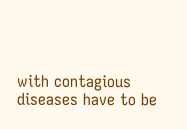with contagious diseases have to be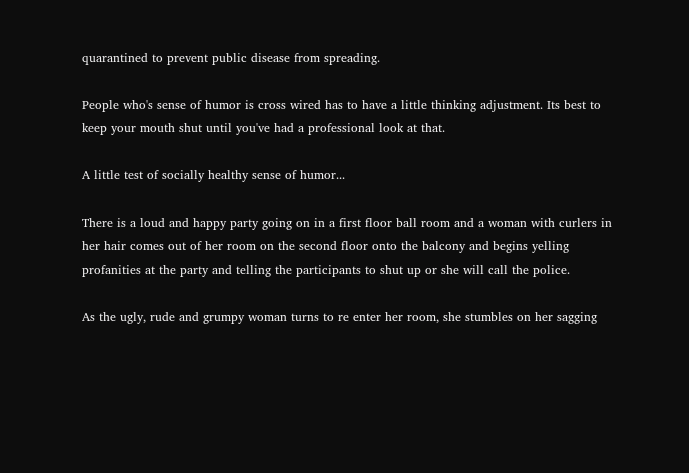quarantined to prevent public disease from spreading.

People who's sense of humor is cross wired has to have a little thinking adjustment. Its best to keep your mouth shut until you've had a professional look at that.

A little test of socially healthy sense of humor...

There is a loud and happy party going on in a first floor ball room and a woman with curlers in her hair comes out of her room on the second floor onto the balcony and begins yelling profanities at the party and telling the participants to shut up or she will call the police.

As the ugly, rude and grumpy woman turns to re enter her room, she stumbles on her sagging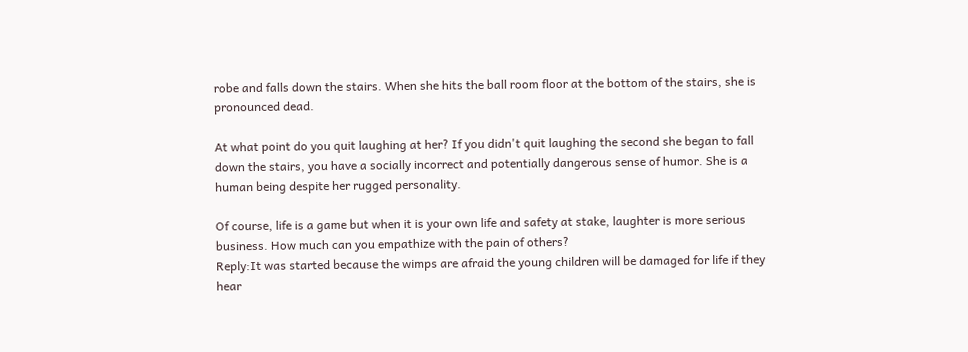robe and falls down the stairs. When she hits the ball room floor at the bottom of the stairs, she is pronounced dead.

At what point do you quit laughing at her? If you didn't quit laughing the second she began to fall down the stairs, you have a socially incorrect and potentially dangerous sense of humor. She is a human being despite her rugged personality.

Of course, life is a game but when it is your own life and safety at stake, laughter is more serious business. How much can you empathize with the pain of others?
Reply:It was started because the wimps are afraid the young children will be damaged for life if they hear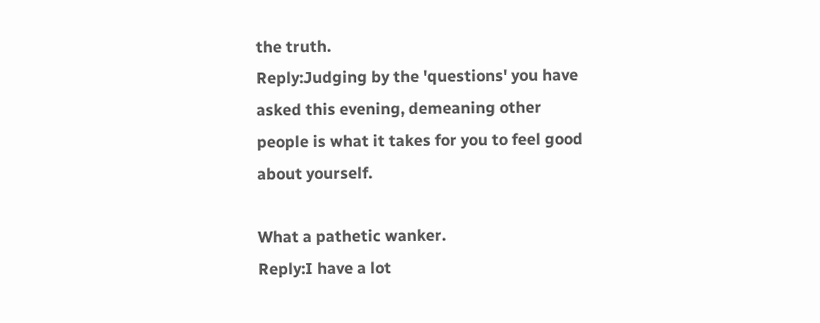the truth.
Reply:Judging by the 'questions' you have asked this evening, demeaning other people is what it takes for you to feel good about yourself.

What a pathetic wanker.
Reply:I have a lot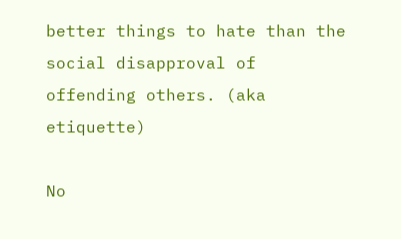better things to hate than the social disapproval of offending others. (aka etiquette)

No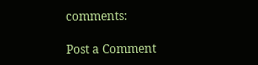comments:

Post a Comment